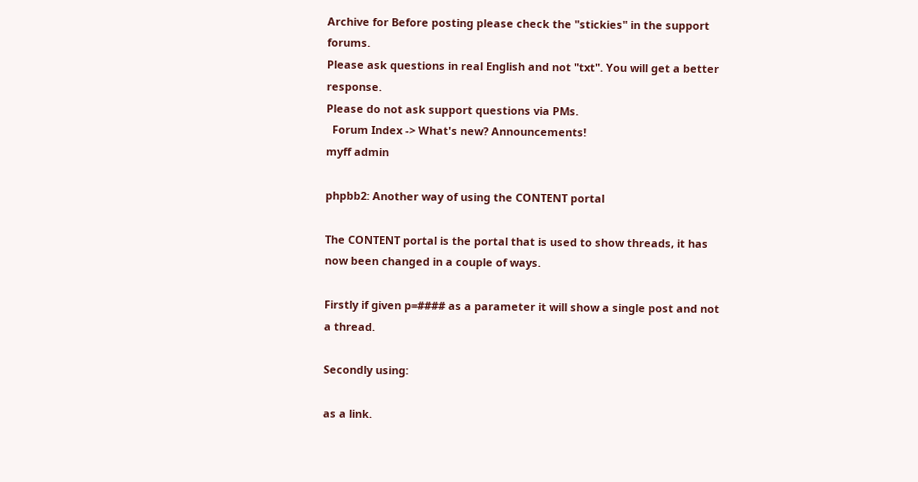Archive for Before posting please check the "stickies" in the support forums.
Please ask questions in real English and not "txt". You will get a better response.
Please do not ask support questions via PMs.
  Forum Index -> What's new? Announcements!
myff admin

phpbb2: Another way of using the CONTENT portal

The CONTENT portal is the portal that is used to show threads, it has now been changed in a couple of ways.

Firstly if given p=#### as a parameter it will show a single post and not a thread.

Secondly using:

as a link.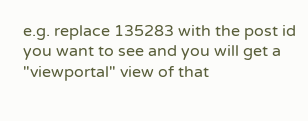e.g. replace 135283 with the post id you want to see and you will get a "viewportal" view of that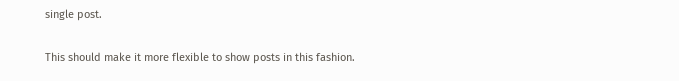single post.

This should make it more flexible to show posts in this fashion.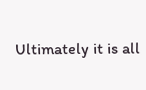Ultimately it is all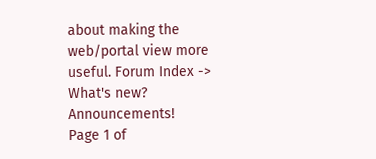about making the web/portal view more useful. Forum Index -> What's new? Announcements!
Page 1 of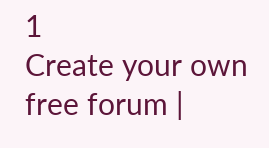1
Create your own free forum |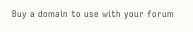Buy a domain to use with your forum